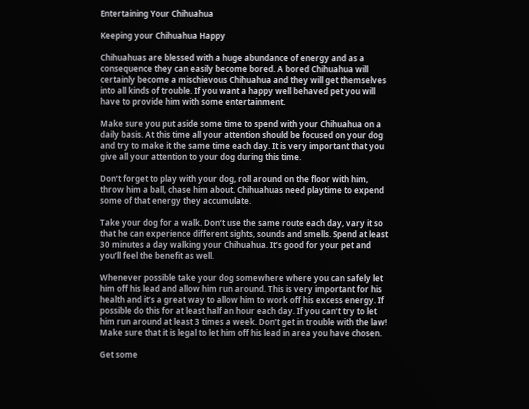Entertaining Your Chihuahua

Keeping your Chihuahua Happy

Chihuahuas are blessed with a huge abundance of energy and as a consequence they can easily become bored. A bored Chihuahua will certainly become a mischievous Chihuahua and they will get themselves into all kinds of trouble. If you want a happy well behaved pet you will have to provide him with some entertainment.

Make sure you put aside some time to spend with your Chihuahua on a daily basis. At this time all your attention should be focused on your dog and try to make it the same time each day. It is very important that you give all your attention to your dog during this time.

Don’t forget to play with your dog, roll around on the floor with him, throw him a ball, chase him about. Chihuahuas need playtime to expend some of that energy they accumulate.

Take your dog for a walk. Don’t use the same route each day, vary it so that he can experience different sights, sounds and smells. Spend at least 30 minutes a day walking your Chihuahua. It’s good for your pet and you’ll feel the benefit as well.

Whenever possible take your dog somewhere where you can safely let him off his lead and allow him run around. This is very important for his health and it’s a great way to allow him to work off his excess energy. If possible do this for at least half an hour each day. If you can’t try to let him run around at least 3 times a week. Don’t get in trouble with the law! Make sure that it is legal to let him off his lead in area you have chosen.

Get some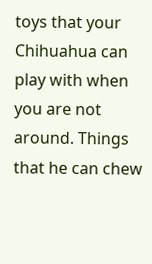toys that your Chihuahua can play with when you are not around. Things that he can chew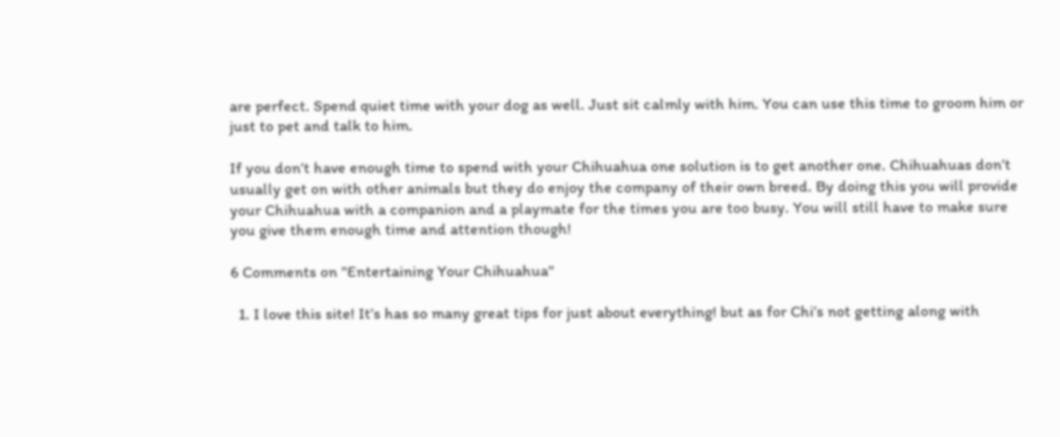are perfect. Spend quiet time with your dog as well. Just sit calmly with him. You can use this time to groom him or just to pet and talk to him.

If you don’t have enough time to spend with your Chihuahua one solution is to get another one. Chihuahuas don’t usually get on with other animals but they do enjoy the company of their own breed. By doing this you will provide your Chihuahua with a companion and a playmate for the times you are too busy. You will still have to make sure you give them enough time and attention though!

6 Comments on "Entertaining Your Chihuahua"

  1. I love this site! It’s has so many great tips for just about everything! but as for Chi’s not getting along with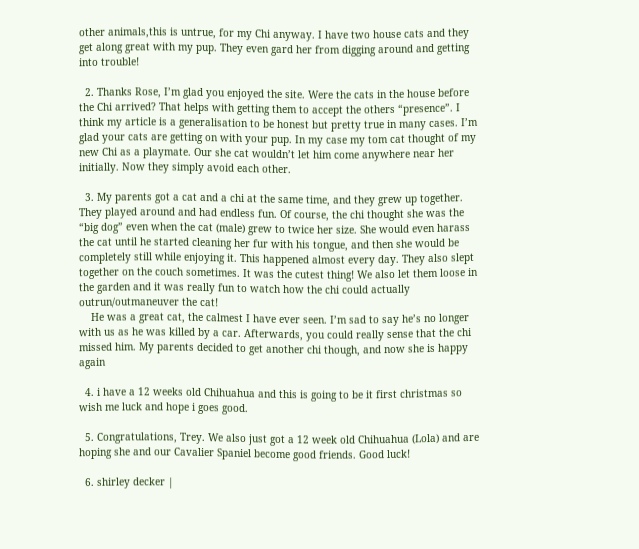other animals,this is untrue, for my Chi anyway. I have two house cats and they get along great with my pup. They even gard her from digging around and getting into trouble!

  2. Thanks Rose, I’m glad you enjoyed the site. Were the cats in the house before the Chi arrived? That helps with getting them to accept the others “presence”. I think my article is a generalisation to be honest but pretty true in many cases. I’m glad your cats are getting on with your pup. In my case my tom cat thought of my new Chi as a playmate. Our she cat wouldn’t let him come anywhere near her initially. Now they simply avoid each other.

  3. My parents got a cat and a chi at the same time, and they grew up together. They played around and had endless fun. Of course, the chi thought she was the “big dog” even when the cat (male) grew to twice her size. She would even harass the cat until he started cleaning her fur with his tongue, and then she would be completely still while enjoying it. This happened almost every day. They also slept together on the couch sometimes. It was the cutest thing! We also let them loose in the garden and it was really fun to watch how the chi could actually outrun/outmaneuver the cat!
    He was a great cat, the calmest I have ever seen. I’m sad to say he’s no longer with us as he was killed by a car. Afterwards, you could really sense that the chi missed him. My parents decided to get another chi though, and now she is happy again

  4. i have a 12 weeks old Chihuahua and this is going to be it first christmas so wish me luck and hope i goes good.

  5. Congratulations, Trey. We also just got a 12 week old Chihuahua (Lola) and are hoping she and our Cavalier Spaniel become good friends. Good luck!

  6. shirley decker |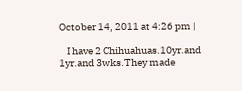October 14, 2011 at 4:26 pm |

    I have 2 Chihuahuas.10yr.and 1yr.and 3wks.They made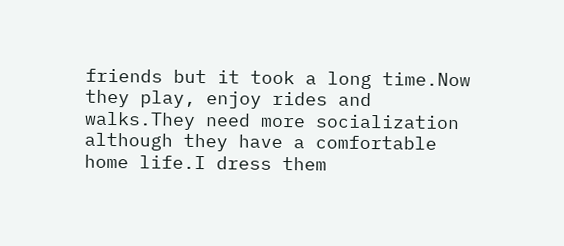friends but it took a long time.Now they play, enjoy rides and walks.They need more socialization although they have a comfortable home life.I dress them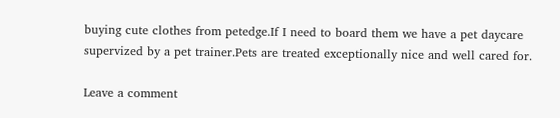buying cute clothes from petedge.If I need to board them we have a pet daycare supervized by a pet trainer.Pets are treated exceptionally nice and well cared for.

Leave a comment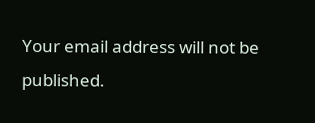Your email address will not be published.